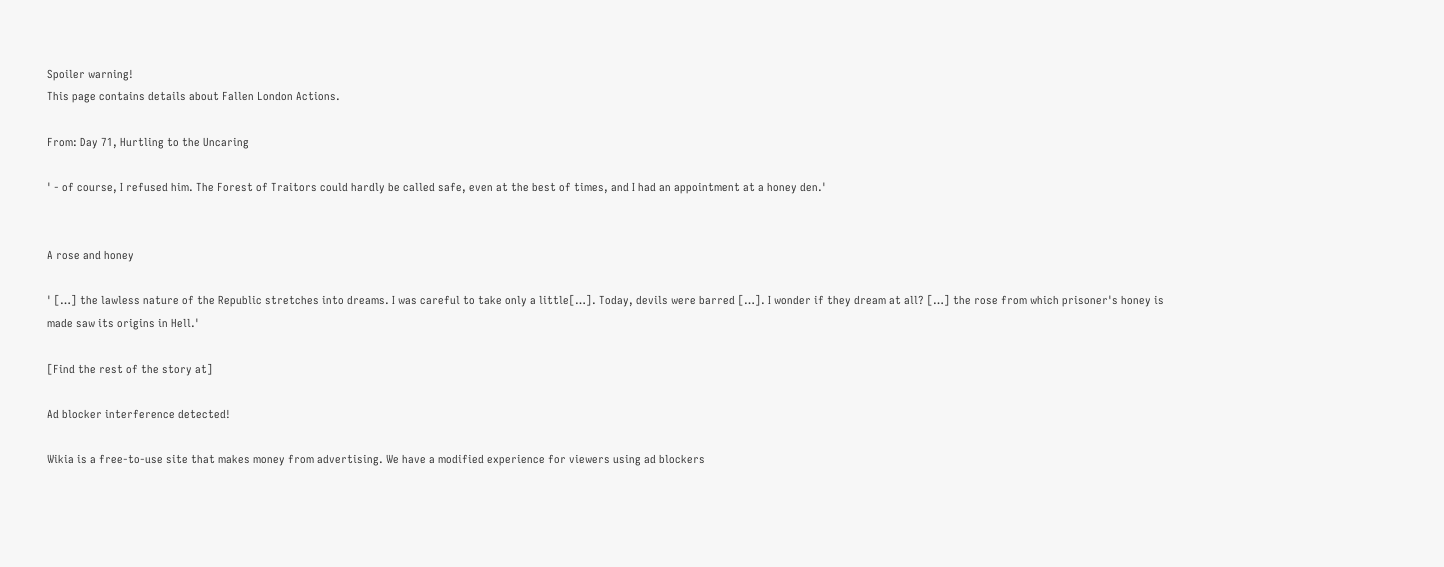Spoiler warning!
This page contains details about Fallen London Actions.

From: Day 71, Hurtling to the Uncaring

' - of course, I refused him. The Forest of Traitors could hardly be called safe, even at the best of times, and I had an appointment at a honey den.'


A rose and honey

' […] the lawless nature of the Republic stretches into dreams. I was careful to take only a little[…]. Today, devils were barred […]. I wonder if they dream at all? […] the rose from which prisoner's honey is made saw its origins in Hell.'

[Find the rest of the story at]

Ad blocker interference detected!

Wikia is a free-to-use site that makes money from advertising. We have a modified experience for viewers using ad blockers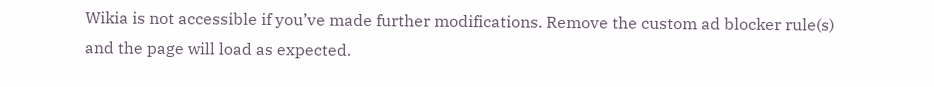Wikia is not accessible if you’ve made further modifications. Remove the custom ad blocker rule(s) and the page will load as expected.